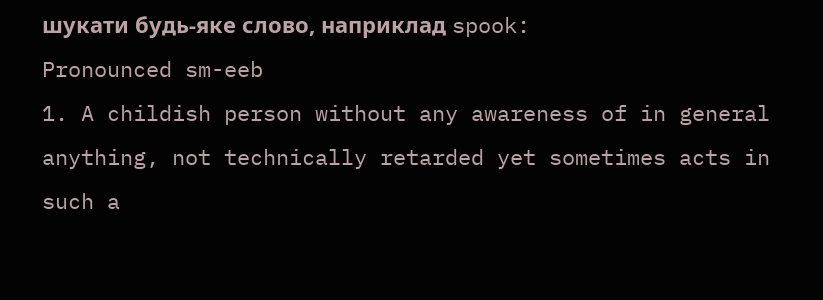шукати будь-яке слово, наприклад spook:
Pronounced sm-eeb
1. A childish person without any awareness of in general anything, not technically retarded yet sometimes acts in such a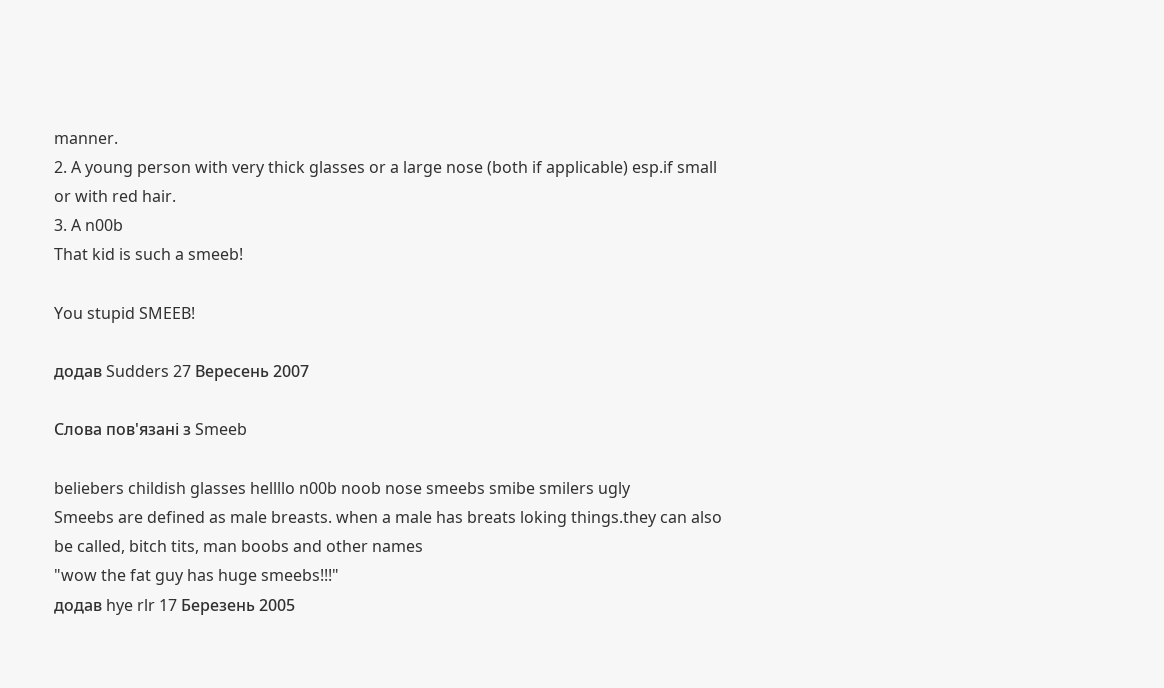manner.
2. A young person with very thick glasses or a large nose (both if applicable) esp.if small or with red hair.
3. A n00b
That kid is such a smeeb!

You stupid SMEEB!

додав Sudders 27 Вересень 2007

Слова пов'язані з Smeeb

beliebers childish glasses hellllo n00b noob nose smeebs smibe smilers ugly
Smeebs are defined as male breasts. when a male has breats loking things.they can also be called, bitch tits, man boobs and other names
"wow the fat guy has huge smeebs!!!"
додав hye rlr 17 Березень 2005